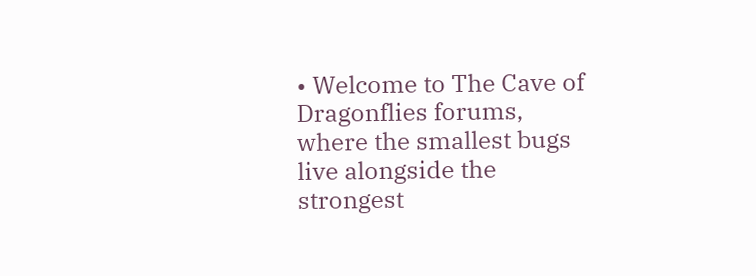• Welcome to The Cave of Dragonflies forums, where the smallest bugs live alongside the strongest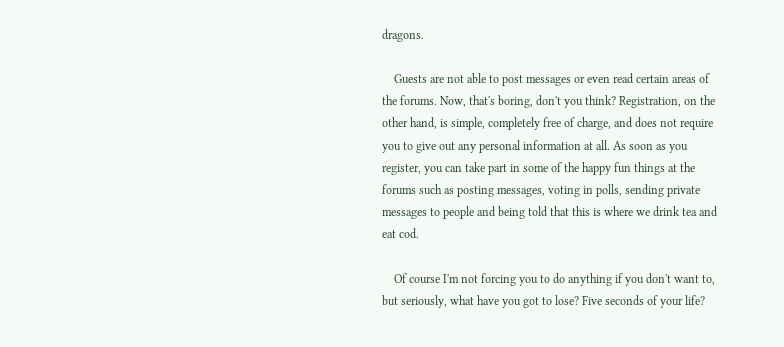dragons.

    Guests are not able to post messages or even read certain areas of the forums. Now, that's boring, don't you think? Registration, on the other hand, is simple, completely free of charge, and does not require you to give out any personal information at all. As soon as you register, you can take part in some of the happy fun things at the forums such as posting messages, voting in polls, sending private messages to people and being told that this is where we drink tea and eat cod.

    Of course I'm not forcing you to do anything if you don't want to, but seriously, what have you got to lose? Five seconds of your life?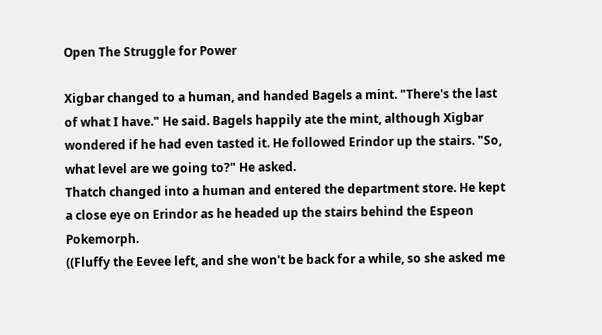Open The Struggle for Power

Xigbar changed to a human, and handed Bagels a mint. "There's the last of what I have." He said. Bagels happily ate the mint, although Xigbar wondered if he had even tasted it. He followed Erindor up the stairs. "So, what level are we going to?" He asked.
Thatch changed into a human and entered the department store. He kept a close eye on Erindor as he headed up the stairs behind the Espeon Pokemorph.
((Fluffy the Eevee left, and she won't be back for a while, so she asked me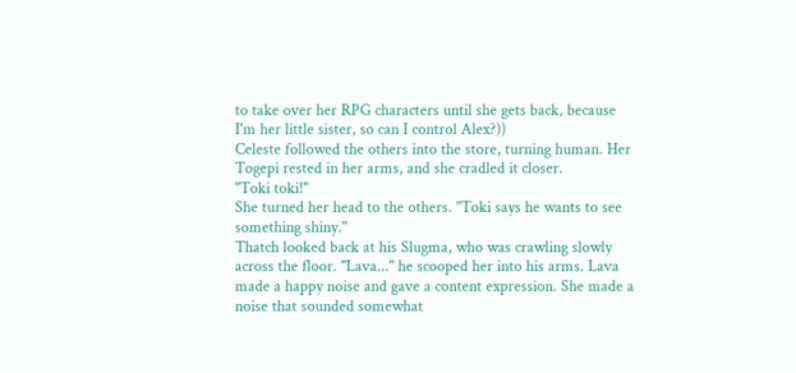to take over her RPG characters until she gets back, because I'm her little sister, so can I control Alex?))
Celeste followed the others into the store, turning human. Her Togepi rested in her arms, and she cradled it closer.
"Toki toki!"
She turned her head to the others. "Toki says he wants to see something shiny."
Thatch looked back at his Slugma, who was crawling slowly across the floor. "Lava..." he scooped her into his arms. Lava made a happy noise and gave a content expression. She made a noise that sounded somewhat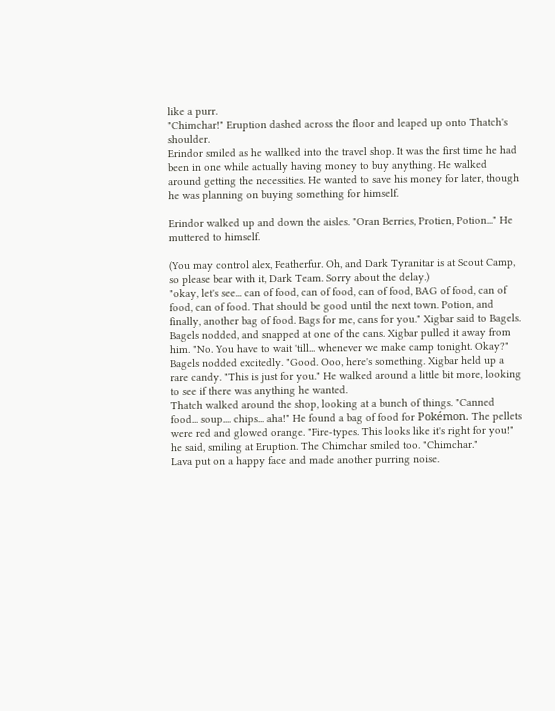like a purr.
"Chimchar!" Eruption dashed across the floor and leaped up onto Thatch's shoulder.
Erindor smiled as he wallked into the travel shop. It was the first time he had been in one while actually having money to buy anything. He walked around getting the necessities. He wanted to save his money for later, though he was planning on buying something for himself.

Erindor walked up and down the aisles. "Oran Berries, Protien, Potion..." He muttered to himself.

(You may control alex, Featherfur. Oh, and Dark Tyranitar is at Scout Camp, so please bear with it, Dark Team. Sorry about the delay.)
"okay, let's see... can of food, can of food, can of food, BAG of food, can of food, can of food. That should be good until the next town. Potion, and finally, another bag of food. Bags for me, cans for you." Xigbar said to Bagels. Bagels nodded, and snapped at one of the cans. Xigbar pulled it away from him. "No. You have to wait 'till... whenever we make camp tonight. Okay?" Bagels nodded excitedly. "Good. Ooo, here's something. Xigbar held up a rare candy. "This is just for you." He walked around a little bit more, looking to see if there was anything he wanted.
Thatch walked around the shop, looking at a bunch of things. "Canned food... soup.... chips... aha!" He found a bag of food for Pokémon. The pellets were red and glowed orange. "Fire-types. This looks like it's right for you!" he said, smiling at Eruption. The Chimchar smiled too. "Chimchar."
Lava put on a happy face and made another purring noise.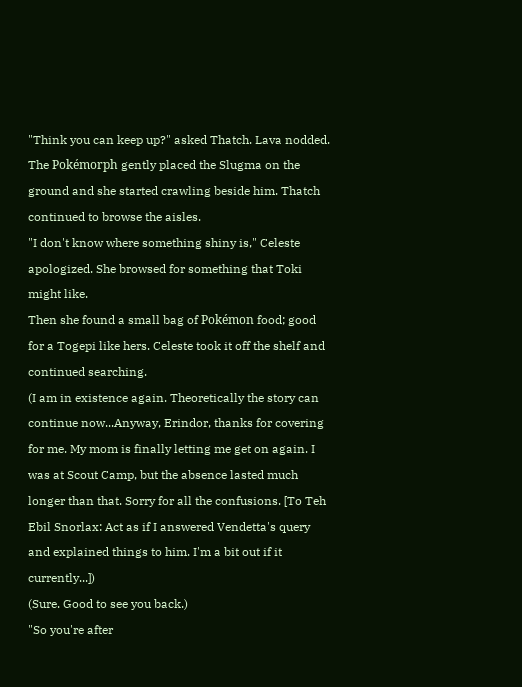"Think you can keep up?" asked Thatch. Lava nodded. The Pokémorph gently placed the Slugma on the ground and she started crawling beside him. Thatch continued to browse the aisles.
"I don't know where something shiny is," Celeste apologized. She browsed for something that Toki might like.
Then she found a small bag of Pokémon food; good for a Togepi like hers. Celeste took it off the shelf and continued searching.
(I am in existence again. Theoretically the story can continue now...Anyway, Erindor, thanks for covering for me. My mom is finally letting me get on again. I was at Scout Camp, but the absence lasted much longer than that. Sorry for all the confusions. [To Teh Ebil Snorlax: Act as if I answered Vendetta's query and explained things to him. I'm a bit out if it currently...])
(Sure. Good to see you back.)
"So you're after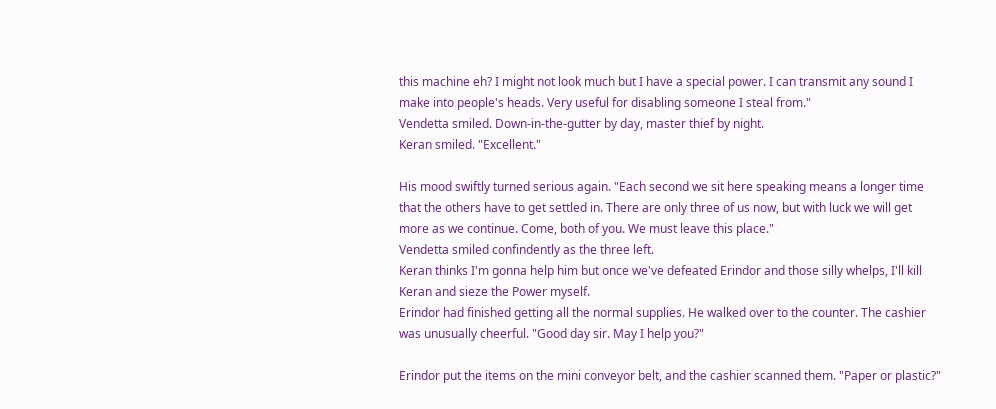this machine eh? I might not look much but I have a special power. I can transmit any sound I make into people's heads. Very useful for disabling someone I steal from."
Vendetta smiled. Down-in-the-gutter by day, master thief by night.
Keran smiled. "Excellent."

His mood swiftly turned serious again. "Each second we sit here speaking means a longer time that the others have to get settled in. There are only three of us now, but with luck we will get more as we continue. Come, both of you. We must leave this place."
Vendetta smiled confindently as the three left.
Keran thinks I'm gonna help him but once we've defeated Erindor and those silly whelps, I'll kill Keran and sieze the Power myself.
Erindor had finished getting all the normal supplies. He walked over to the counter. The cashier was unusually cheerful. "Good day sir. May I help you?"

Erindor put the items on the mini conveyor belt, and the cashier scanned them. "Paper or plastic?"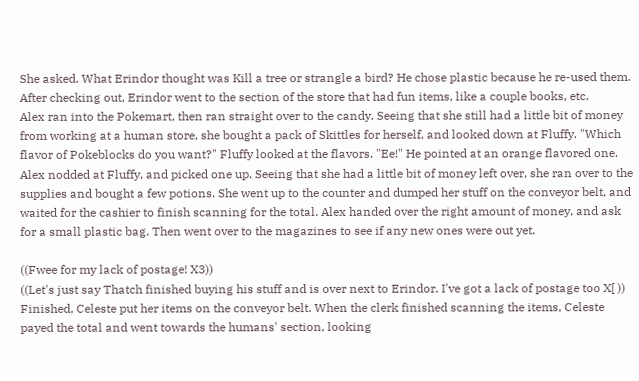She asked. What Erindor thought was Kill a tree or strangle a bird? He chose plastic because he re-used them. After checking out, Erindor went to the section of the store that had fun items, like a couple books, etc.
Alex ran into the Pokemart, then ran straight over to the candy. Seeing that she still had a little bit of money from working at a human store, she bought a pack of Skittles for herself, and looked down at Fluffy. "Which flavor of Pokeblocks do you want?" Fluffy looked at the flavors. "Ee!" He pointed at an orange flavored one. Alex nodded at Fluffy, and picked one up. Seeing that she had a little bit of money left over, she ran over to the supplies and bought a few potions. She went up to the counter and dumped her stuff on the conveyor belt, and waited for the cashier to finish scanning for the total. Alex handed over the right amount of money, and ask for a small plastic bag. Then went over to the magazines to see if any new ones were out yet.

((Fwee for my lack of postage! X3))
((Let's just say Thatch finished buying his stuff and is over next to Erindor. I've got a lack of postage too X[ ))
Finished, Celeste put her items on the conveyor belt. When the clerk finished scanning the items, Celeste payed the total and went towards the humans' section, looking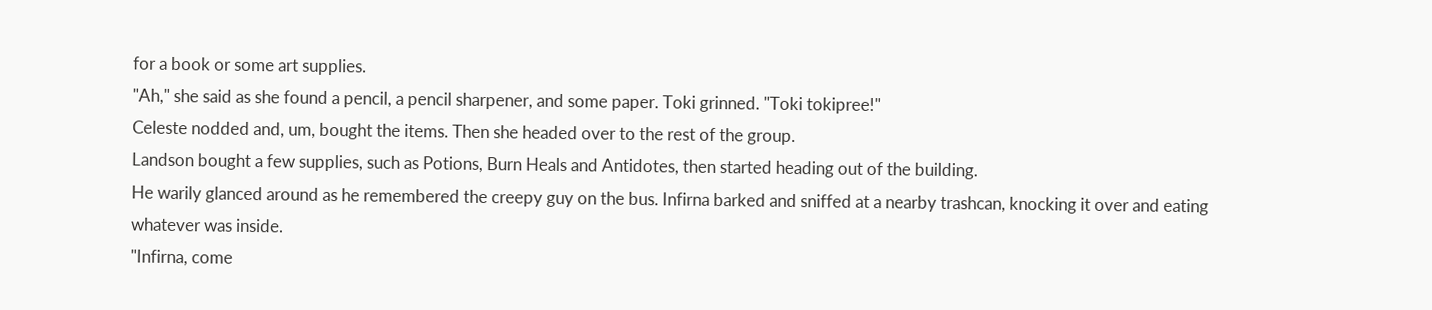for a book or some art supplies.
"Ah," she said as she found a pencil, a pencil sharpener, and some paper. Toki grinned. "Toki tokipree!"
Celeste nodded and, um, bought the items. Then she headed over to the rest of the group.
Landson bought a few supplies, such as Potions, Burn Heals and Antidotes, then started heading out of the building.
He warily glanced around as he remembered the creepy guy on the bus. Infirna barked and sniffed at a nearby trashcan, knocking it over and eating whatever was inside.
"Infirna, come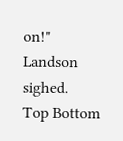on!" Landson sighed.
Top Bottom